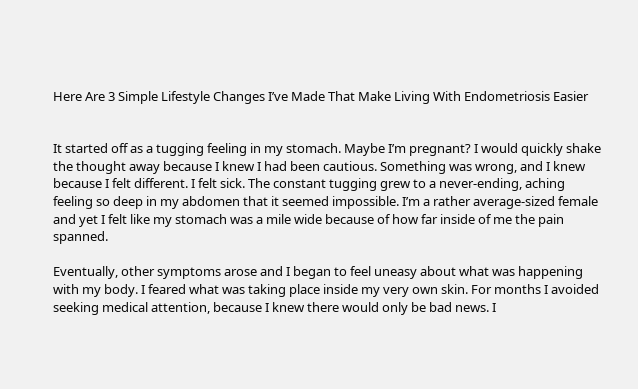Here Are 3 Simple Lifestyle Changes I’ve Made That Make Living With Endometriosis Easier


It started off as a tugging feeling in my stomach. Maybe I’m pregnant? I would quickly shake the thought away because I knew I had been cautious. Something was wrong, and I knew because I felt different. I felt sick. The constant tugging grew to a never-ending, aching feeling so deep in my abdomen that it seemed impossible. I’m a rather average-sized female and yet I felt like my stomach was a mile wide because of how far inside of me the pain spanned.

Eventually, other symptoms arose and I began to feel uneasy about what was happening with my body. I feared what was taking place inside my very own skin. For months I avoided seeking medical attention, because I knew there would only be bad news. I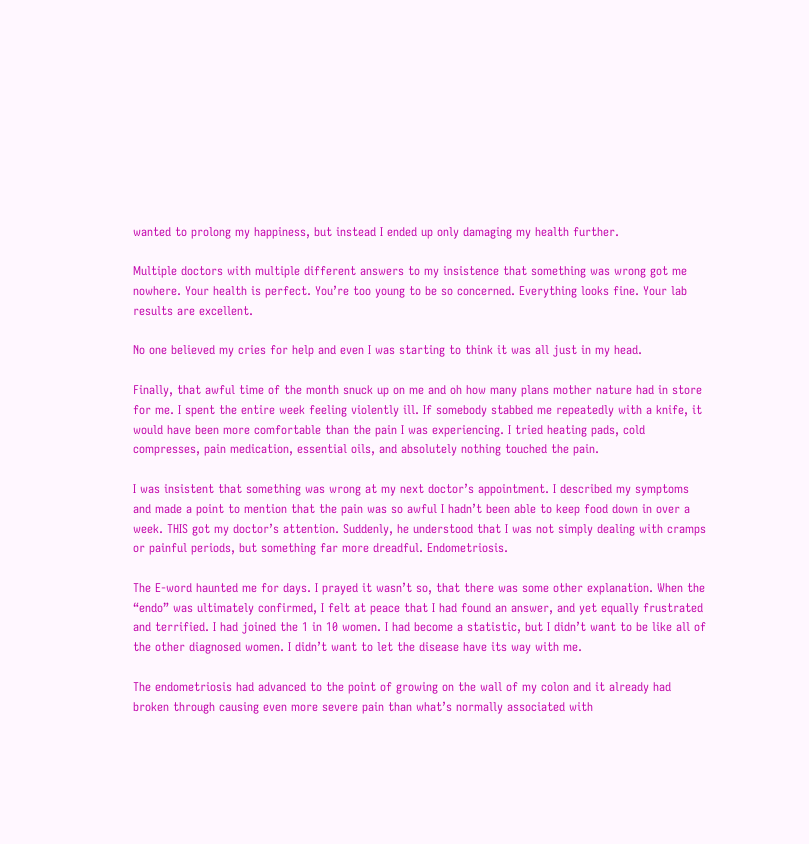wanted to prolong my happiness, but instead I ended up only damaging my health further.

Multiple doctors with multiple different answers to my insistence that something was wrong got me nowhere. Your health is perfect. You’re too young to be so concerned. Everything looks fine. Your lab results are excellent.

No one believed my cries for help and even I was starting to think it was all just in my head.

Finally, that awful time of the month snuck up on me and oh how many plans mother nature had in store for me. I spent the entire week feeling violently ill. If somebody stabbed me repeatedly with a knife, it would have been more comfortable than the pain I was experiencing. I tried heating pads, cold compresses, pain medication, essential oils, and absolutely nothing touched the pain.

I was insistent that something was wrong at my next doctor’s appointment. I described my symptoms and made a point to mention that the pain was so awful I hadn’t been able to keep food down in over a week. THIS got my doctor’s attention. Suddenly, he understood that I was not simply dealing with cramps or painful periods, but something far more dreadful. Endometriosis.

The E-word haunted me for days. I prayed it wasn’t so, that there was some other explanation. When the “endo” was ultimately confirmed, I felt at peace that I had found an answer, and yet equally frustrated and terrified. I had joined the 1 in 10 women. I had become a statistic, but I didn’t want to be like all of the other diagnosed women. I didn’t want to let the disease have its way with me.

The endometriosis had advanced to the point of growing on the wall of my colon and it already had broken through causing even more severe pain than what’s normally associated with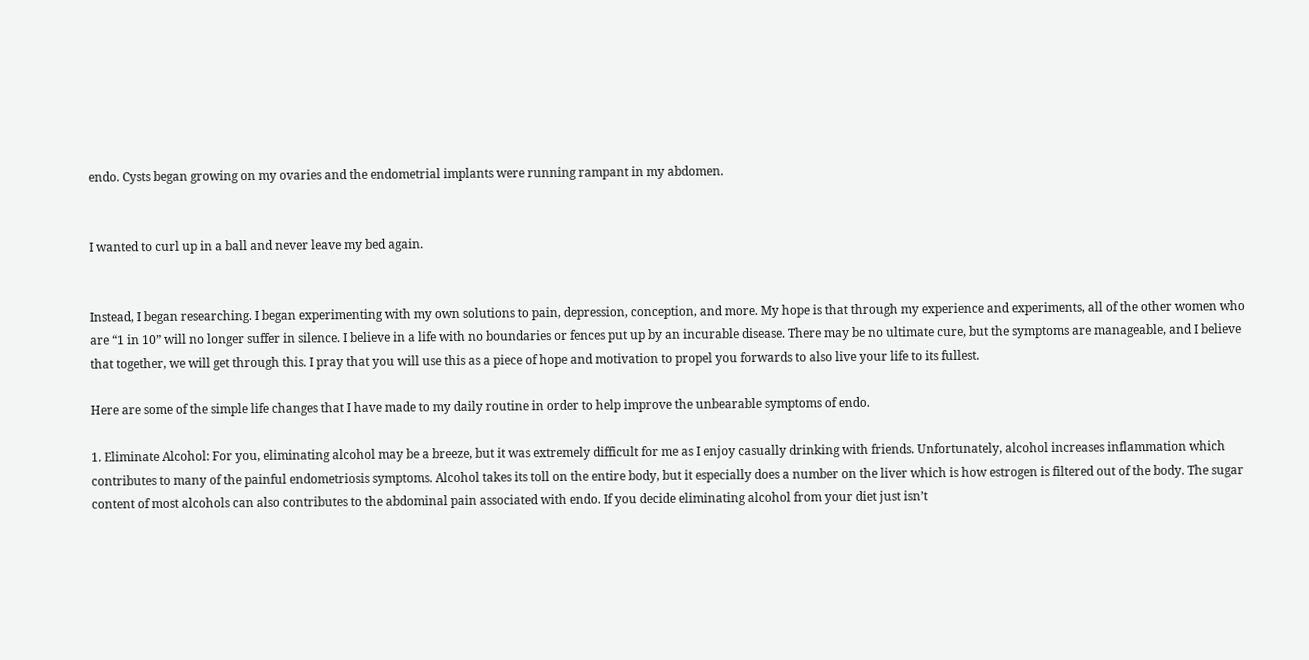endo. Cysts began growing on my ovaries and the endometrial implants were running rampant in my abdomen.


I wanted to curl up in a ball and never leave my bed again.


Instead, I began researching. I began experimenting with my own solutions to pain, depression, conception, and more. My hope is that through my experience and experiments, all of the other women who are “1 in 10” will no longer suffer in silence. I believe in a life with no boundaries or fences put up by an incurable disease. There may be no ultimate cure, but the symptoms are manageable, and I believe that together, we will get through this. I pray that you will use this as a piece of hope and motivation to propel you forwards to also live your life to its fullest.

Here are some of the simple life changes that I have made to my daily routine in order to help improve the unbearable symptoms of endo.

1. Eliminate Alcohol: For you, eliminating alcohol may be a breeze, but it was extremely difficult for me as I enjoy casually drinking with friends. Unfortunately, alcohol increases inflammation which contributes to many of the painful endometriosis symptoms. Alcohol takes its toll on the entire body, but it especially does a number on the liver which is how estrogen is filtered out of the body. The sugar content of most alcohols can also contributes to the abdominal pain associated with endo. If you decide eliminating alcohol from your diet just isn’t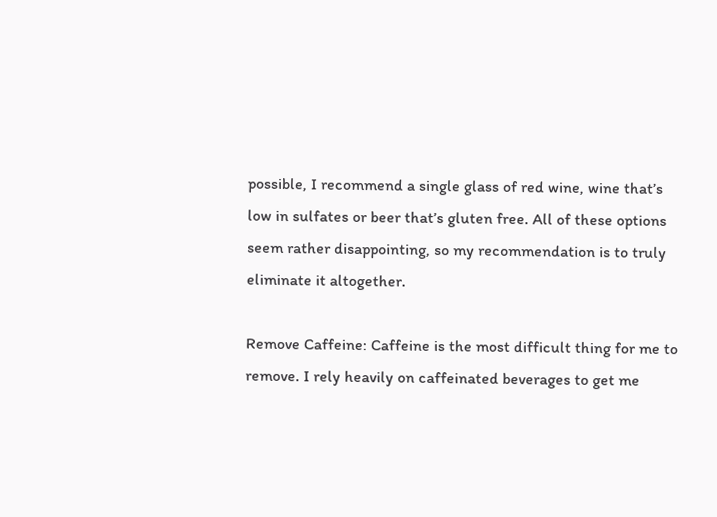possible, I recommend a single glass of red wine, wine that’s low in sulfates or beer that’s gluten free. All of these options seem rather disappointing, so my recommendation is to truly eliminate it altogether.

Remove Caffeine: Caffeine is the most difficult thing for me to remove. I rely heavily on caffeinated beverages to get me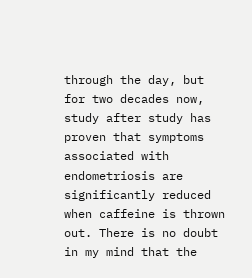through the day, but for two decades now, study after study has proven that symptoms associated with endometriosis are significantly reduced when caffeine is thrown out. There is no doubt in my mind that the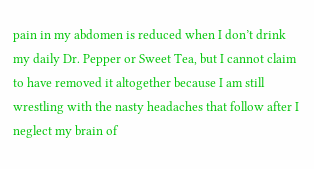pain in my abdomen is reduced when I don’t drink my daily Dr. Pepper or Sweet Tea, but I cannot claim to have removed it altogether because I am still wrestling with the nasty headaches that follow after I neglect my brain of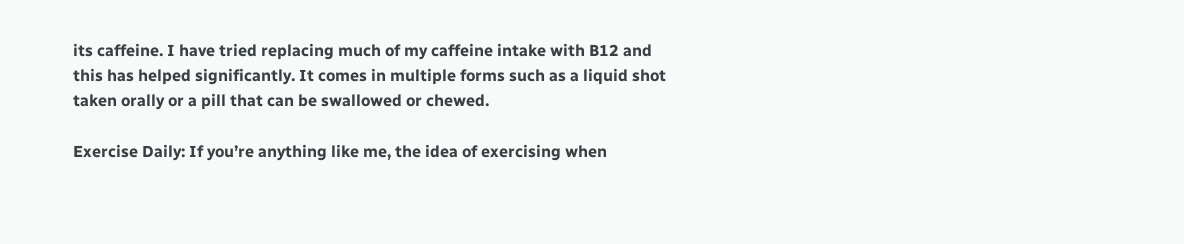its caffeine. I have tried replacing much of my caffeine intake with B12 and this has helped significantly. It comes in multiple forms such as a liquid shot taken orally or a pill that can be swallowed or chewed.

Exercise Daily: If you’re anything like me, the idea of exercising when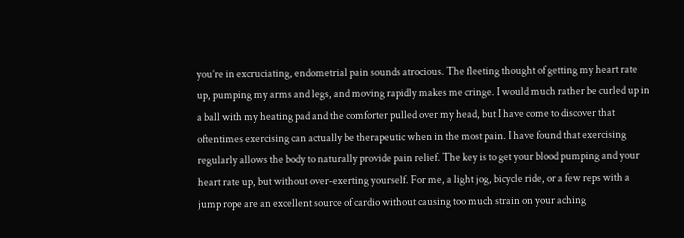you’re in excruciating, endometrial pain sounds atrocious. The fleeting thought of getting my heart rate up, pumping my arms and legs, and moving rapidly makes me cringe. I would much rather be curled up in a ball with my heating pad and the comforter pulled over my head, but I have come to discover that oftentimes exercising can actually be therapeutic when in the most pain. I have found that exercising regularly allows the body to naturally provide pain relief. The key is to get your blood pumping and your heart rate up, but without over-exerting yourself. For me, a light jog, bicycle ride, or a few reps with a jump rope are an excellent source of cardio without causing too much strain on your aching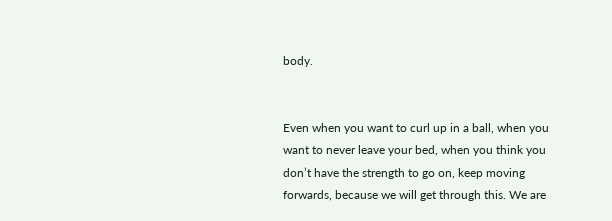body.


Even when you want to curl up in a ball, when you want to never leave your bed, when you think you don’t have the strength to go on, keep moving forwards, because we will get through this. We are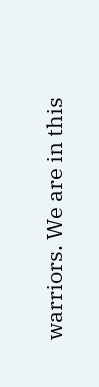warriors. We are in this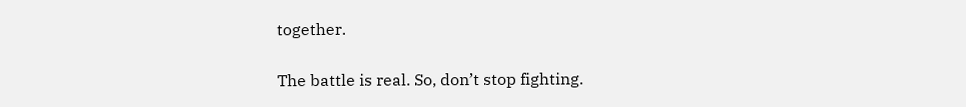together.

The battle is real. So, don’t stop fighting.